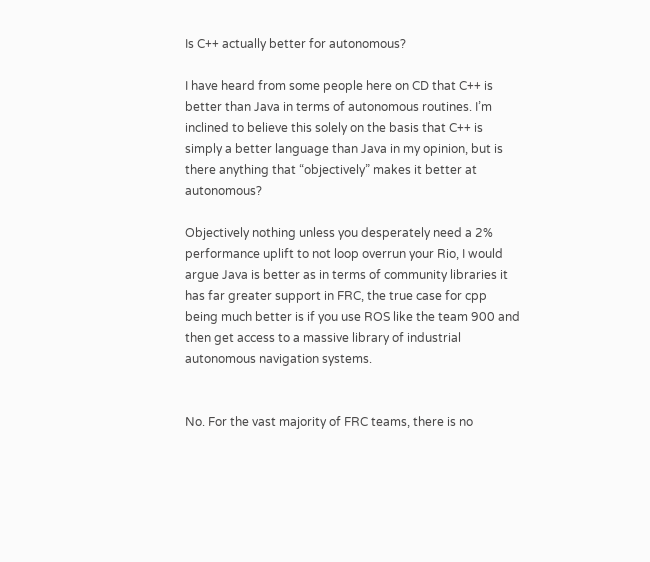Is C++ actually better for autonomous?

I have heard from some people here on CD that C++ is better than Java in terms of autonomous routines. I’m inclined to believe this solely on the basis that C++ is simply a better language than Java in my opinion, but is there anything that “objectively” makes it better at autonomous?

Objectively nothing unless you desperately need a 2% performance uplift to not loop overrun your Rio, I would argue Java is better as in terms of community libraries it has far greater support in FRC, the true case for cpp being much better is if you use ROS like the team 900 and then get access to a massive library of industrial autonomous navigation systems.


No. For the vast majority of FRC teams, there is no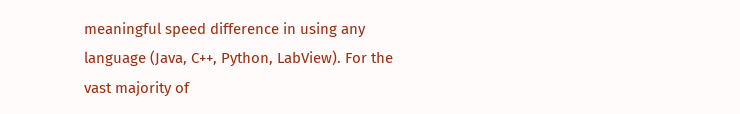meaningful speed difference in using any language (Java, C++, Python, LabView). For the vast majority of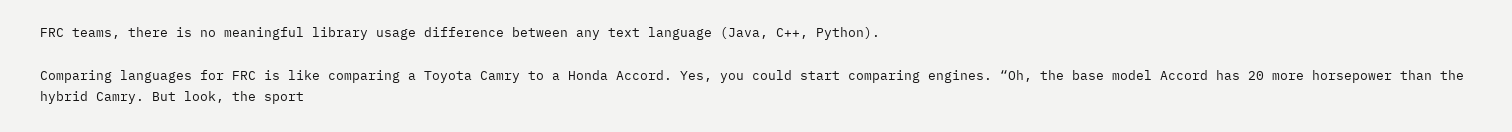FRC teams, there is no meaningful library usage difference between any text language (Java, C++, Python).

Comparing languages for FRC is like comparing a Toyota Camry to a Honda Accord. Yes, you could start comparing engines. “Oh, the base model Accord has 20 more horsepower than the hybrid Camry. But look, the sport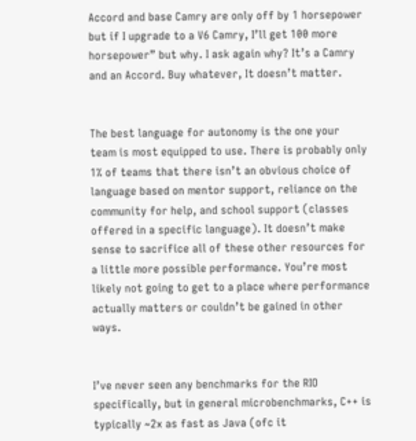Accord and base Camry are only off by 1 horsepower but if I upgrade to a V6 Camry, I’ll get 100 more horsepower” but why. I ask again why? It’s a Camry and an Accord. Buy whatever, It doesn’t matter.


The best language for autonomy is the one your team is most equipped to use. There is probably only 1% of teams that there isn’t an obvious choice of language based on mentor support, reliance on the community for help, and school support (classes offered in a specific language). It doesn’t make sense to sacrifice all of these other resources for a little more possible performance. You’re most likely not going to get to a place where performance actually matters or couldn’t be gained in other ways.


I’ve never seen any benchmarks for the RIO specifically, but in general microbenchmarks, C++ is typically ~2x as fast as Java (ofc it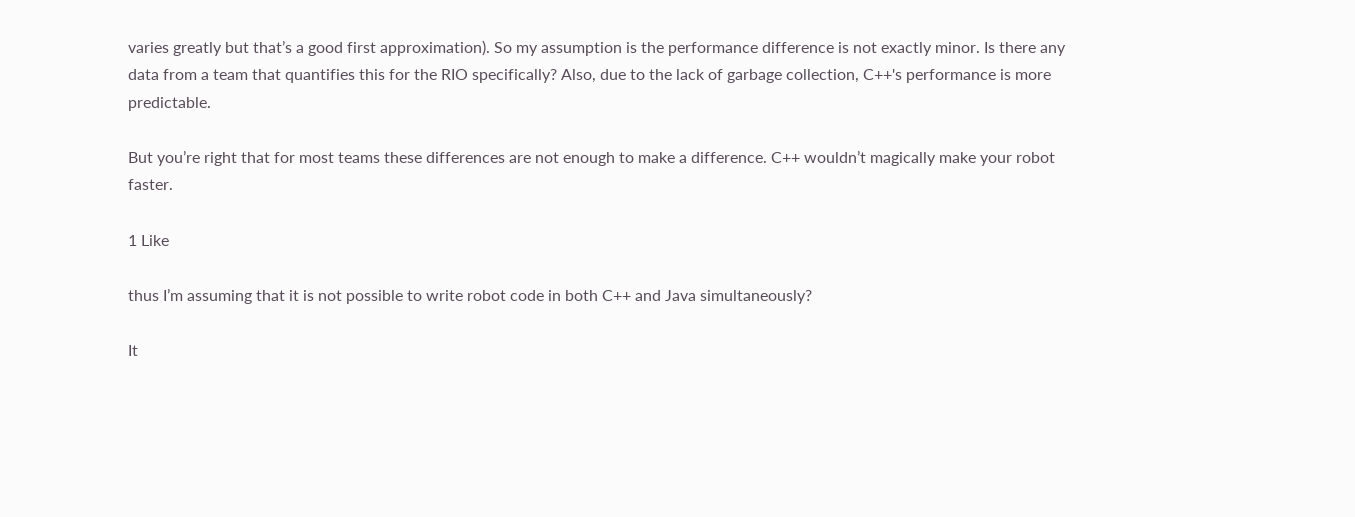varies greatly but that’s a good first approximation). So my assumption is the performance difference is not exactly minor. Is there any data from a team that quantifies this for the RIO specifically? Also, due to the lack of garbage collection, C++'s performance is more predictable.

But you’re right that for most teams these differences are not enough to make a difference. C++ wouldn’t magically make your robot faster.

1 Like

thus I’m assuming that it is not possible to write robot code in both C++ and Java simultaneously?

It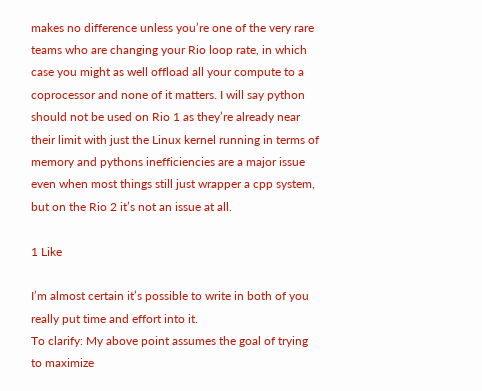makes no difference unless you’re one of the very rare teams who are changing your Rio loop rate, in which case you might as well offload all your compute to a coprocessor and none of it matters. I will say python should not be used on Rio 1 as they’re already near their limit with just the Linux kernel running in terms of memory and pythons inefficiencies are a major issue even when most things still just wrapper a cpp system, but on the Rio 2 it’s not an issue at all.

1 Like

I’m almost certain it’s possible to write in both of you really put time and effort into it.
To clarify: My above point assumes the goal of trying to maximize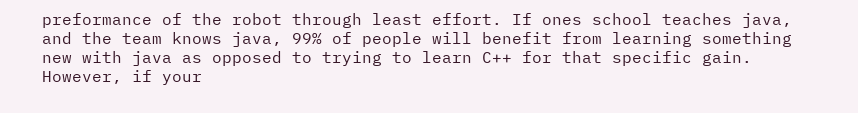preformance of the robot through least effort. If ones school teaches java, and the team knows java, 99% of people will benefit from learning something new with java as opposed to trying to learn C++ for that specific gain. However, if your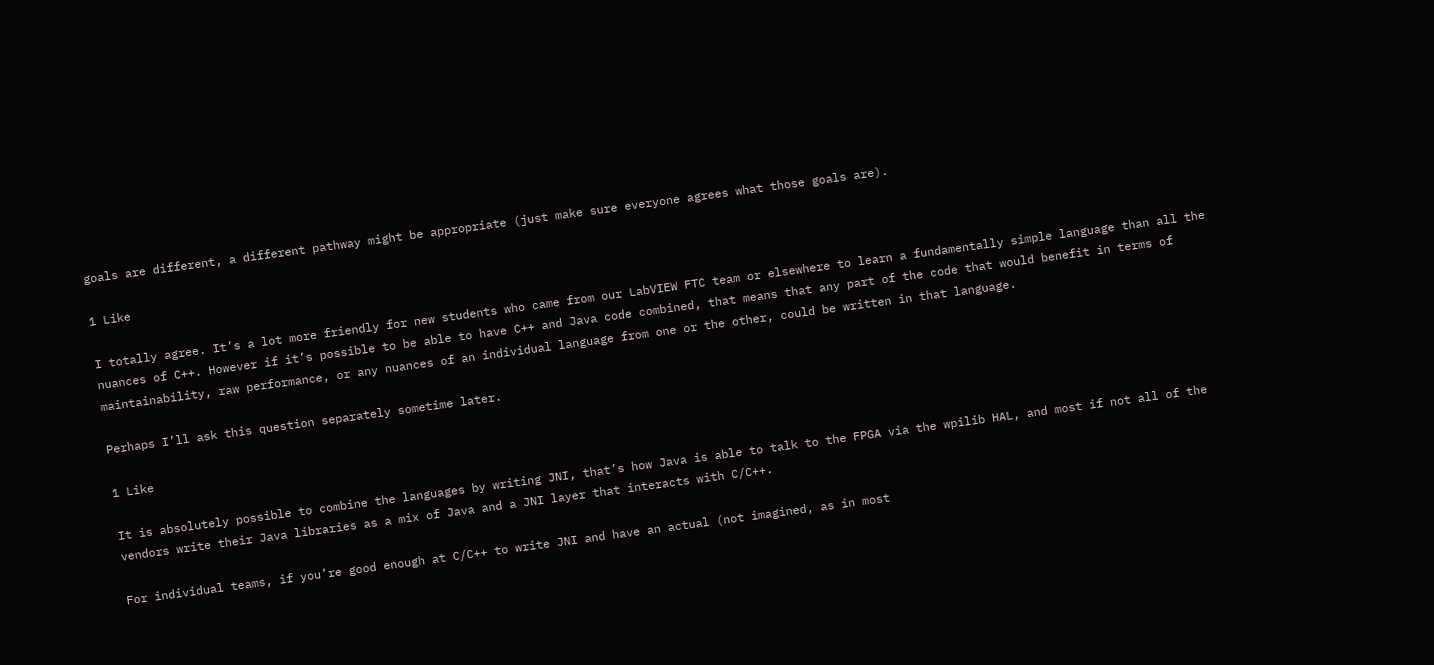goals are different, a different pathway might be appropriate (just make sure everyone agrees what those goals are).

1 Like

I totally agree. It’s a lot more friendly for new students who came from our LabVIEW FTC team or elsewhere to learn a fundamentally simple language than all the nuances of C++. However if it’s possible to be able to have C++ and Java code combined, that means that any part of the code that would benefit in terms of maintainability, raw performance, or any nuances of an individual language from one or the other, could be written in that language.

Perhaps I’ll ask this question separately sometime later.

1 Like

It is absolutely possible to combine the languages by writing JNI, that’s how Java is able to talk to the FPGA via the wpilib HAL, and most if not all of the vendors write their Java libraries as a mix of Java and a JNI layer that interacts with C/C++.

For individual teams, if you’re good enough at C/C++ to write JNI and have an actual (not imagined, as in most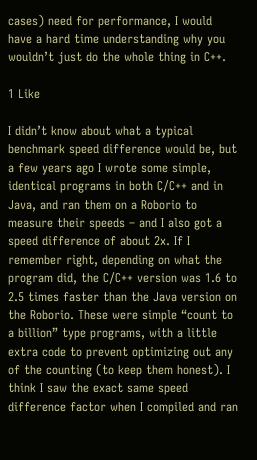cases) need for performance, I would have a hard time understanding why you wouldn’t just do the whole thing in C++.

1 Like

I didn’t know about what a typical benchmark speed difference would be, but a few years ago I wrote some simple, identical programs in both C/C++ and in Java, and ran them on a Roborio to measure their speeds – and I also got a speed difference of about 2x. If I remember right, depending on what the program did, the C/C++ version was 1.6 to 2.5 times faster than the Java version on the Roborio. These were simple “count to a billion” type programs, with a little extra code to prevent optimizing out any of the counting (to keep them honest). I think I saw the exact same speed difference factor when I compiled and ran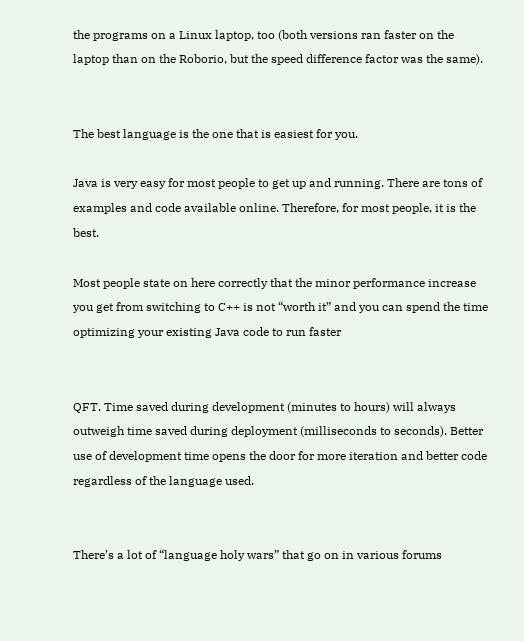the programs on a Linux laptop, too (both versions ran faster on the laptop than on the Roborio, but the speed difference factor was the same).


The best language is the one that is easiest for you.

Java is very easy for most people to get up and running. There are tons of examples and code available online. Therefore, for most people, it is the best.

Most people state on here correctly that the minor performance increase you get from switching to C++ is not “worth it” and you can spend the time optimizing your existing Java code to run faster


QFT. Time saved during development (minutes to hours) will always outweigh time saved during deployment (milliseconds to seconds). Better use of development time opens the door for more iteration and better code regardless of the language used.


There’s a lot of “language holy wars” that go on in various forums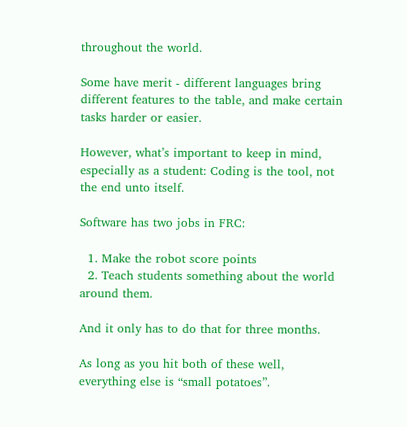throughout the world.

Some have merit - different languages bring different features to the table, and make certain tasks harder or easier.

However, what’s important to keep in mind, especially as a student: Coding is the tool, not the end unto itself.

Software has two jobs in FRC:

  1. Make the robot score points
  2. Teach students something about the world around them.

And it only has to do that for three months.

As long as you hit both of these well, everything else is “small potatoes”.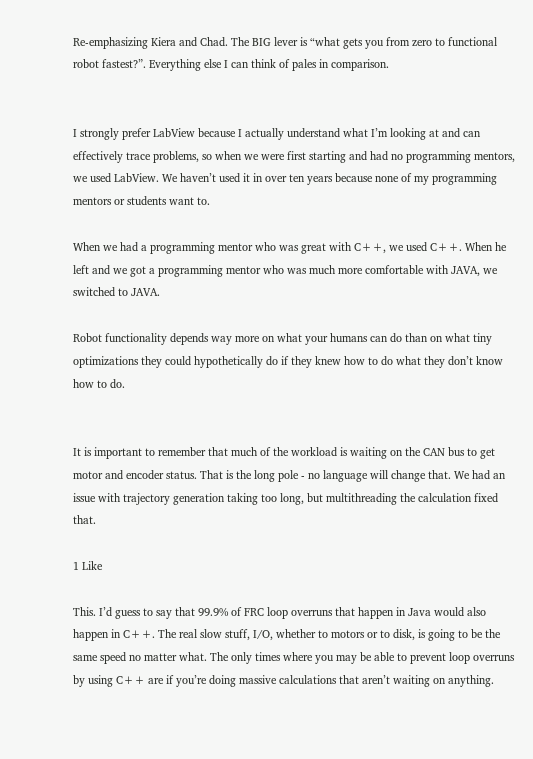Re-emphasizing Kiera and Chad. The BIG lever is “what gets you from zero to functional robot fastest?”. Everything else I can think of pales in comparison.


I strongly prefer LabView because I actually understand what I’m looking at and can effectively trace problems, so when we were first starting and had no programming mentors, we used LabView. We haven’t used it in over ten years because none of my programming mentors or students want to.

When we had a programming mentor who was great with C++, we used C++. When he left and we got a programming mentor who was much more comfortable with JAVA, we switched to JAVA.

Robot functionality depends way more on what your humans can do than on what tiny optimizations they could hypothetically do if they knew how to do what they don’t know how to do.


It is important to remember that much of the workload is waiting on the CAN bus to get motor and encoder status. That is the long pole - no language will change that. We had an issue with trajectory generation taking too long, but multithreading the calculation fixed that.

1 Like

This. I’d guess to say that 99.9% of FRC loop overruns that happen in Java would also happen in C++. The real slow stuff, I/O, whether to motors or to disk, is going to be the same speed no matter what. The only times where you may be able to prevent loop overruns by using C++ are if you’re doing massive calculations that aren’t waiting on anything.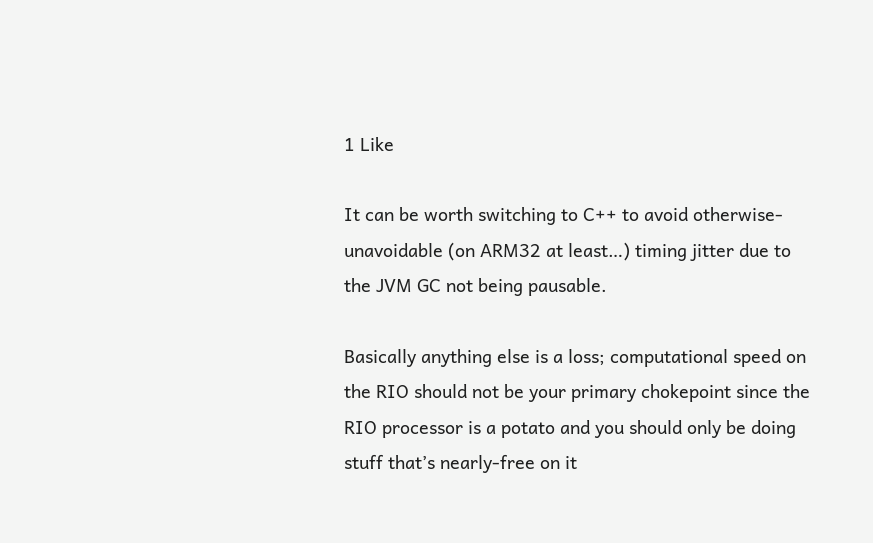1 Like

It can be worth switching to C++ to avoid otherwise-unavoidable (on ARM32 at least…) timing jitter due to the JVM GC not being pausable.

Basically anything else is a loss; computational speed on the RIO should not be your primary chokepoint since the RIO processor is a potato and you should only be doing stuff that’s nearly-free on it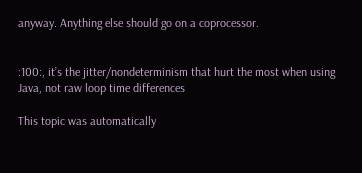anyway. Anything else should go on a coprocessor.


:100:, it’s the jitter/nondeterminism that hurt the most when using Java, not raw loop time differences

This topic was automatically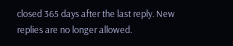closed 365 days after the last reply. New replies are no longer allowed.